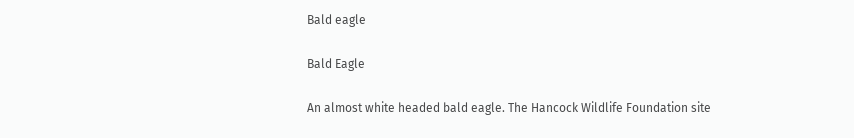Bald eagle

Bald Eagle

An almost white headed bald eagle. The Hancock Wildlife Foundation site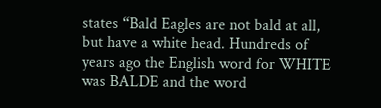states “Bald Eagles are not bald at all, but have a white head. Hundreds of years ago the English word for WHITE was BALDE and the word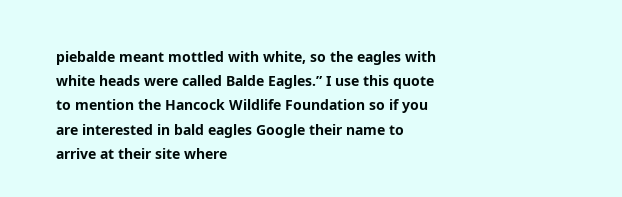piebalde meant mottled with white, so the eagles with white heads were called Balde Eagles.” I use this quote to mention the Hancock Wildlife Foundation so if you are interested in bald eagles Google their name to arrive at their site where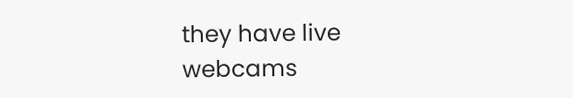they have live webcams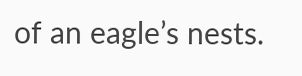of an eagle’s nests.